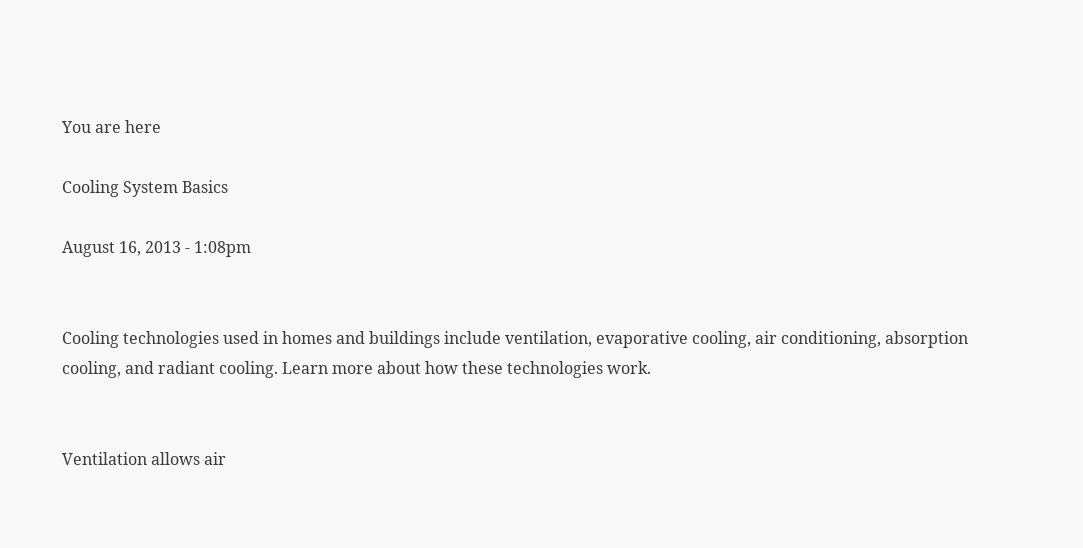You are here

Cooling System Basics

August 16, 2013 - 1:08pm


Cooling technologies used in homes and buildings include ventilation, evaporative cooling, air conditioning, absorption cooling, and radiant cooling. Learn more about how these technologies work.


Ventilation allows air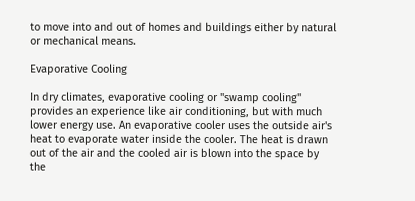to move into and out of homes and buildings either by natural or mechanical means.

Evaporative Cooling

In dry climates, evaporative cooling or "swamp cooling" provides an experience like air conditioning, but with much lower energy use. An evaporative cooler uses the outside air's heat to evaporate water inside the cooler. The heat is drawn out of the air and the cooled air is blown into the space by the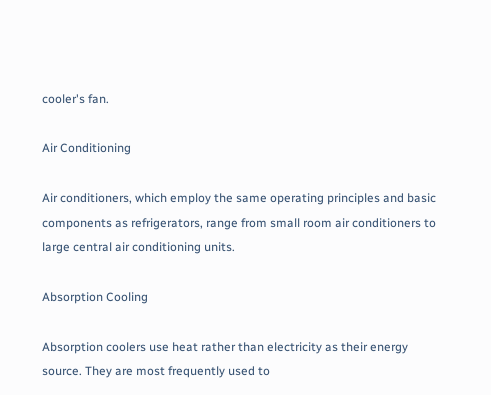cooler's fan.

Air Conditioning

Air conditioners, which employ the same operating principles and basic components as refrigerators, range from small room air conditioners to large central air conditioning units.

Absorption Cooling

Absorption coolers use heat rather than electricity as their energy source. They are most frequently used to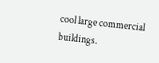cool large commercial buildings.